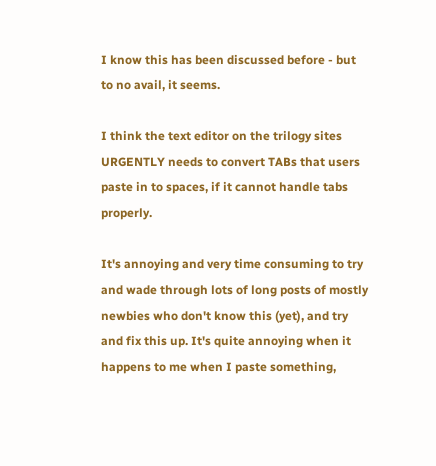I know this has been discussed before - but to no avail, it seems.

I think the text editor on the trilogy sites URGENTLY needs to convert TABs that users paste in to spaces, if it cannot handle tabs properly.

It's annoying and very time consuming to try and wade through lots of long posts of mostly newbies who don't know this (yet), and try and fix this up. It's quite annoying when it happens to me when I paste something,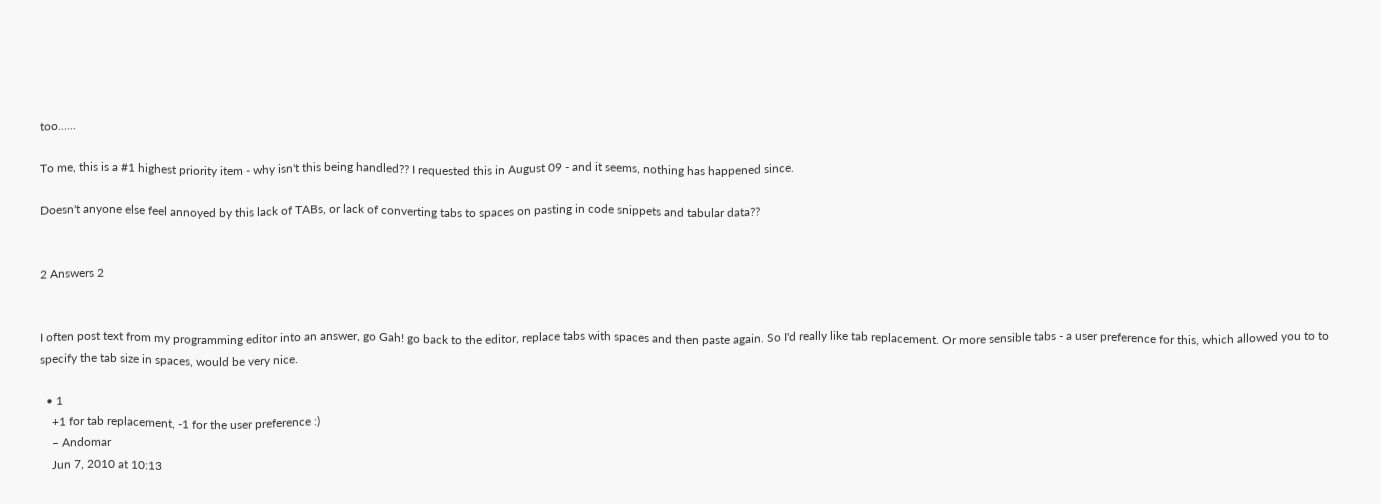too......

To me, this is a #1 highest priority item - why isn't this being handled?? I requested this in August 09 - and it seems, nothing has happened since.

Doesn't anyone else feel annoyed by this lack of TABs, or lack of converting tabs to spaces on pasting in code snippets and tabular data??


2 Answers 2


I often post text from my programming editor into an answer, go Gah! go back to the editor, replace tabs with spaces and then paste again. So I'd really like tab replacement. Or more sensible tabs - a user preference for this, which allowed you to to specify the tab size in spaces, would be very nice.

  • 1
    +1 for tab replacement, -1 for the user preference :)
    – Andomar
    Jun 7, 2010 at 10:13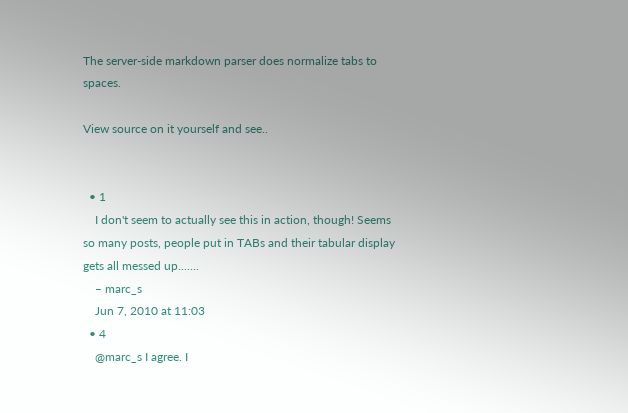The server-side markdown parser does normalize tabs to spaces.

View source on it yourself and see..


  • 1
    I don't seem to actually see this in action, though! Seems so many posts, people put in TABs and their tabular display gets all messed up.......
    – marc_s
    Jun 7, 2010 at 11:03
  • 4
    @marc_s I agree. I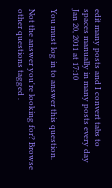edit many posts and I convert tabs to spaces manually in many posts every day Jan 20, 2011 at 17:10

You must log in to answer this question.

Not the answer you're looking for? Browse other questions tagged .